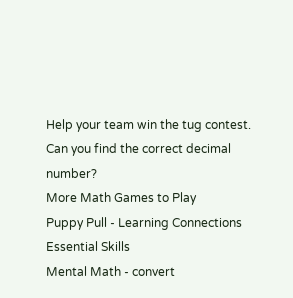Help your team win the tug contest.
Can you find the correct decimal number?
More Math Games to Play
Puppy Pull - Learning Connections
Essential Skills
Mental Math - convert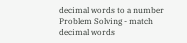decimal words to a number
Problem Solving - match decimal words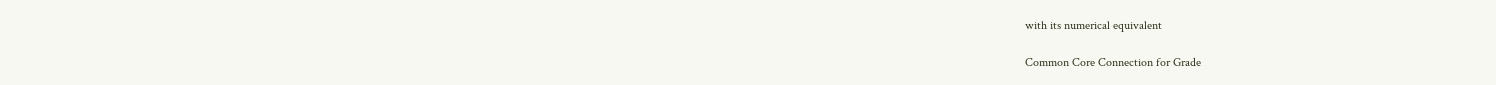with its numerical equivalent

Common Core Connection for Grade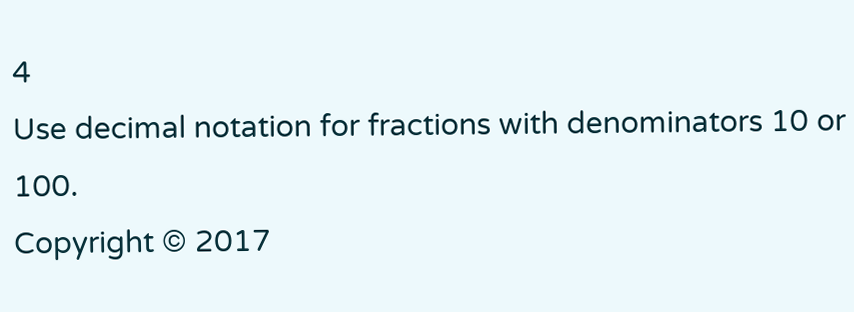4
Use decimal notation for fractions with denominators 10 or 100.
Copyright © 2017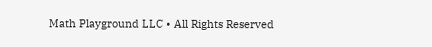Math Playground LLC • All Rights Reserved